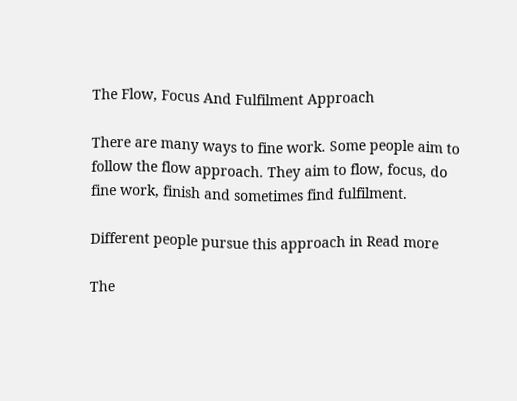The Flow, Focus And Fulfilment Approach

There are many ways to fine work. Some people aim to follow the flow approach. They aim to flow, focus, do fine work, finish and sometimes find fulfilment.

Different people pursue this approach in Read more

The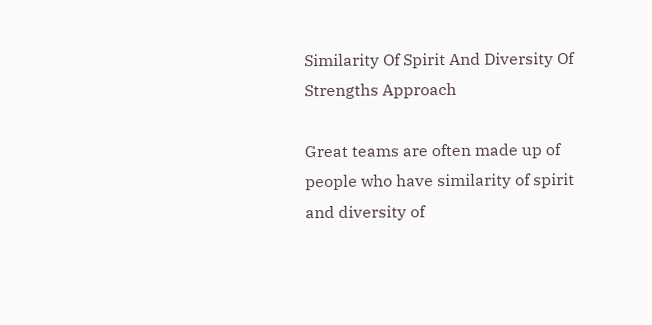Similarity Of Spirit And Diversity Of Strengths Approach

Great teams are often made up of people who have similarity of spirit and diversity of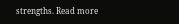strengths. Read more